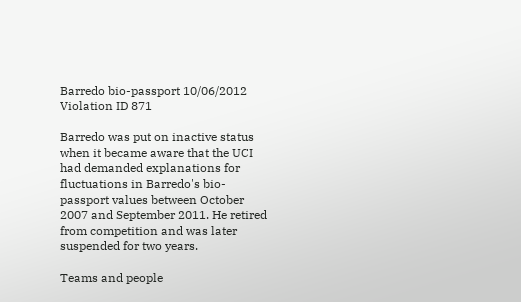Barredo bio-passport 10/06/2012  Violation ID 871

Barredo was put on inactive status when it became aware that the UCI had demanded explanations for fluctuations in Barredo's bio-passport values between October 2007 and September 2011. He retired from competition and was later suspended for two years.

Teams and people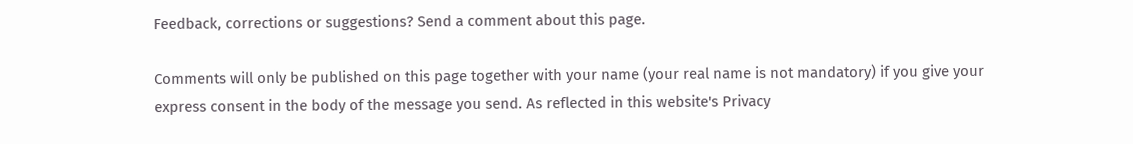Feedback, corrections or suggestions? Send a comment about this page.

Comments will only be published on this page together with your name (your real name is not mandatory) if you give your express consent in the body of the message you send. As reflected in this website's Privacy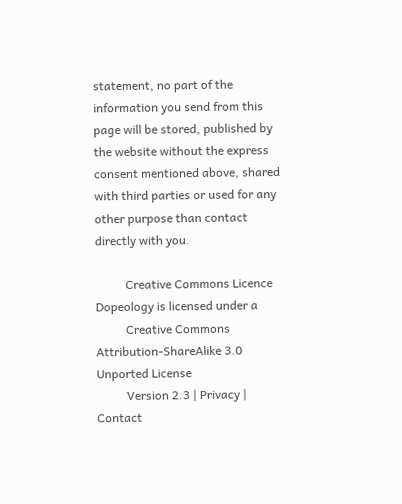statement, no part of the information you send from this page will be stored, published by the website without the express consent mentioned above, shared with third parties or used for any other purpose than contact directly with you.

          Creative Commons Licence Dopeology is licensed under a
          Creative Commons Attribution-ShareAlike 3.0 Unported License
          Version 2.3 | Privacy | Contact